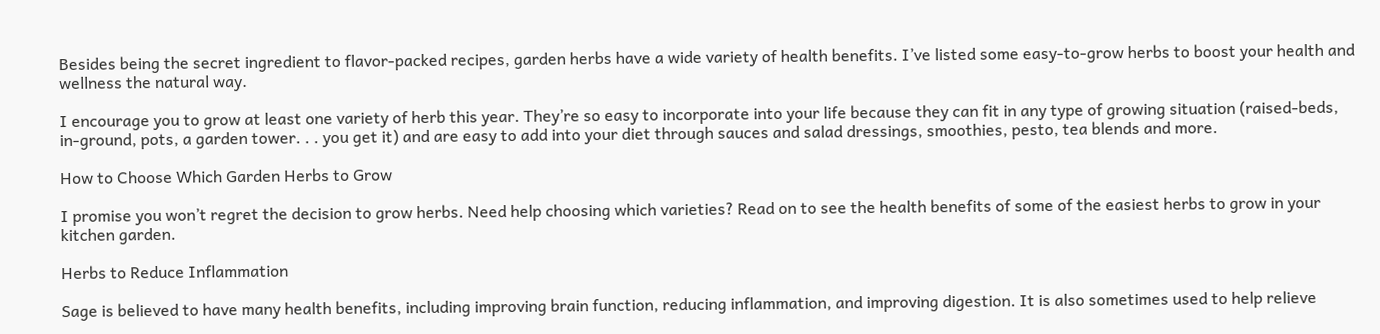Besides being the secret ingredient to flavor-packed recipes, garden herbs have a wide variety of health benefits. I’ve listed some easy-to-grow herbs to boost your health and wellness the natural way.

I encourage you to grow at least one variety of herb this year. They’re so easy to incorporate into your life because they can fit in any type of growing situation (raised-beds, in-ground, pots, a garden tower. . . you get it) and are easy to add into your diet through sauces and salad dressings, smoothies, pesto, tea blends and more.

How to Choose Which Garden Herbs to Grow

I promise you won’t regret the decision to grow herbs. Need help choosing which varieties? Read on to see the health benefits of some of the easiest herbs to grow in your kitchen garden.

Herbs to Reduce Inflammation

Sage is believed to have many health benefits, including improving brain function, reducing inflammation, and improving digestion. It is also sometimes used to help relieve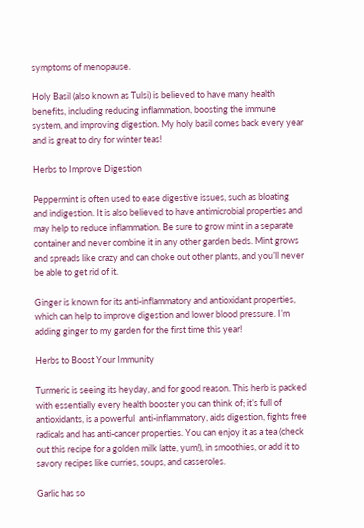symptoms of menopause.

Holy Basil (also known as Tulsi) is believed to have many health benefits, including reducing inflammation, boosting the immune system, and improving digestion. My holy basil comes back every year and is great to dry for winter teas!

Herbs to Improve Digestion

Peppermint is often used to ease digestive issues, such as bloating and indigestion. It is also believed to have antimicrobial properties and may help to reduce inflammation. Be sure to grow mint in a separate container and never combine it in any other garden beds. Mint grows and spreads like crazy and can choke out other plants, and you’ll never be able to get rid of it.

Ginger is known for its anti-inflammatory and antioxidant properties, which can help to improve digestion and lower blood pressure. I’m adding ginger to my garden for the first time this year!

Herbs to Boost Your Immunity

Turmeric is seeing its heyday, and for good reason. This herb is packed with essentially every health booster you can think of; it’s full of antioxidants, is a powerful  anti-inflammatory, aids digestion, fights free radicals and has anti-cancer properties. You can enjoy it as a tea (check out this recipe for a golden milk latte, yum!), in smoothies, or add it to savory recipes like curries, soups, and casseroles.

Garlic has so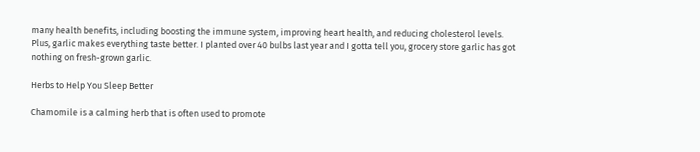many health benefits, including boosting the immune system, improving heart health, and reducing cholesterol levels. Plus, garlic makes everything taste better. I planted over 40 bulbs last year and I gotta tell you, grocery store garlic has got nothing on fresh-grown garlic.

Herbs to Help You Sleep Better

Chamomile is a calming herb that is often used to promote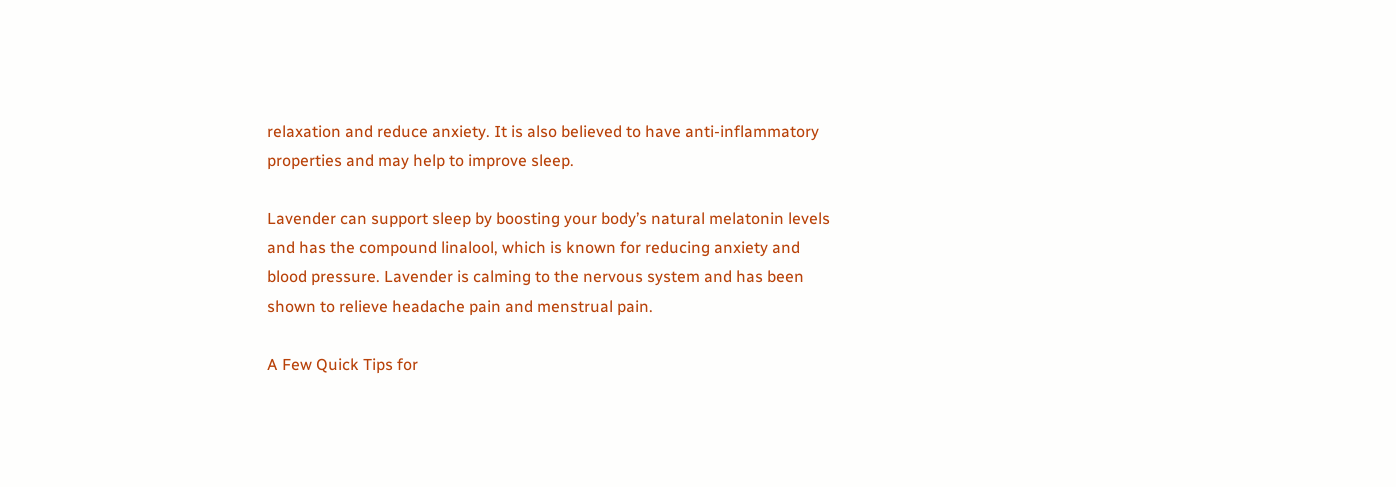relaxation and reduce anxiety. It is also believed to have anti-inflammatory properties and may help to improve sleep.

Lavender can support sleep by boosting your body’s natural melatonin levels and has the compound linalool, which is known for reducing anxiety and blood pressure. Lavender is calming to the nervous system and has been shown to relieve headache pain and menstrual pain.

A Few Quick Tips for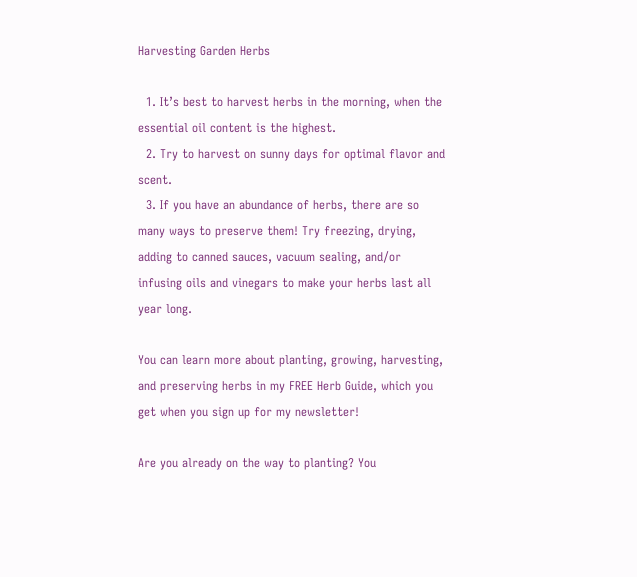Harvesting Garden Herbs

  1. It’s best to harvest herbs in the morning, when the essential oil content is the highest.
  2. Try to harvest on sunny days for optimal flavor and scent.
  3. If you have an abundance of herbs, there are so many ways to preserve them! Try freezing, drying, adding to canned sauces, vacuum sealing, and/or infusing oils and vinegars to make your herbs last all year long.

You can learn more about planting, growing, harvesting, and preserving herbs in my FREE Herb Guide, which you get when you sign up for my newsletter!

Are you already on the way to planting? You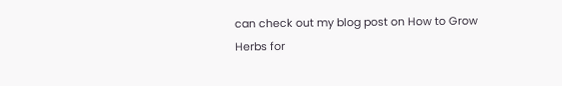can check out my blog post on How to Grow Herbs for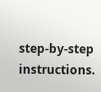step-by-step instructions.